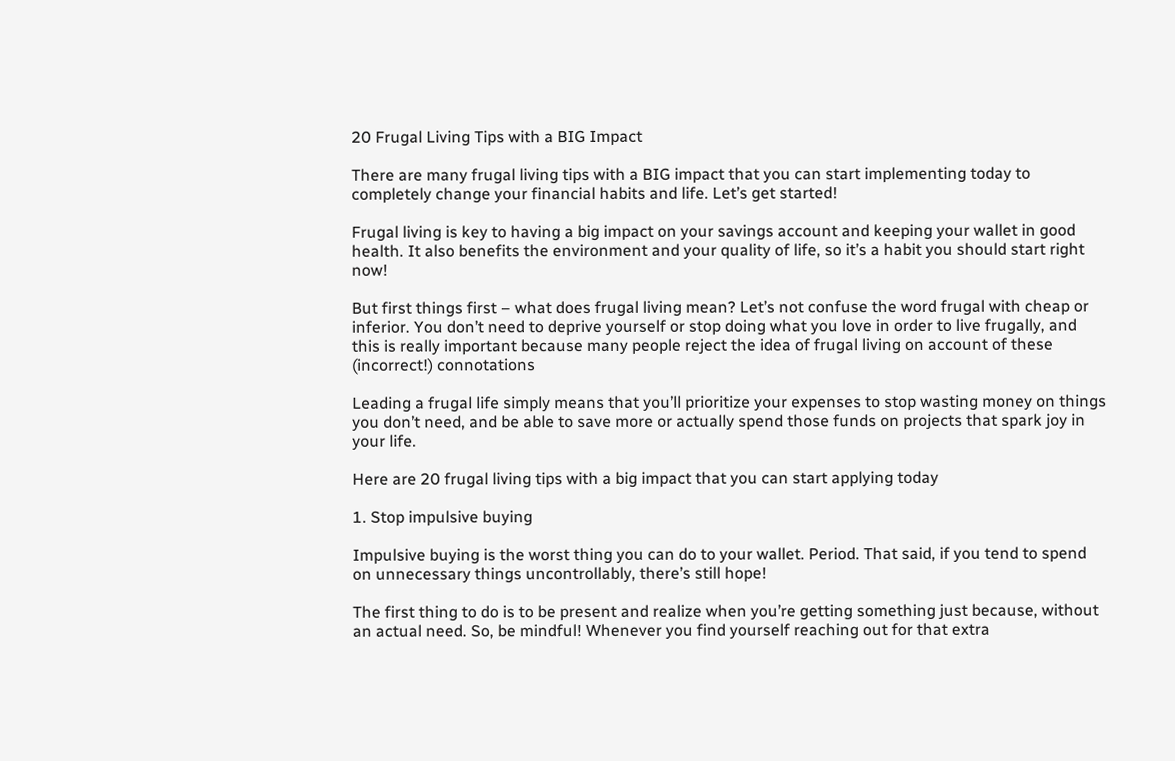20 Frugal Living Tips with a BIG Impact

There are many frugal living tips with a BIG impact that you can start implementing today to completely change your financial habits and life. Let’s get started!

Frugal living is key to having a big impact on your savings account and keeping your wallet in good health. It also benefits the environment and your quality of life, so it’s a habit you should start right now!

But first things first – what does frugal living mean? Let’s not confuse the word frugal with cheap or inferior. You don’t need to deprive yourself or stop doing what you love in order to live frugally, and this is really important because many people reject the idea of frugal living on account of these (incorrect!) connotations

Leading a frugal life simply means that you’ll prioritize your expenses to stop wasting money on things you don’t need, and be able to save more or actually spend those funds on projects that spark joy in your life.

Here are 20 frugal living tips with a big impact that you can start applying today

1. Stop impulsive buying

Impulsive buying is the worst thing you can do to your wallet. Period. That said, if you tend to spend on unnecessary things uncontrollably, there’s still hope!

The first thing to do is to be present and realize when you’re getting something just because, without an actual need. So, be mindful! Whenever you find yourself reaching out for that extra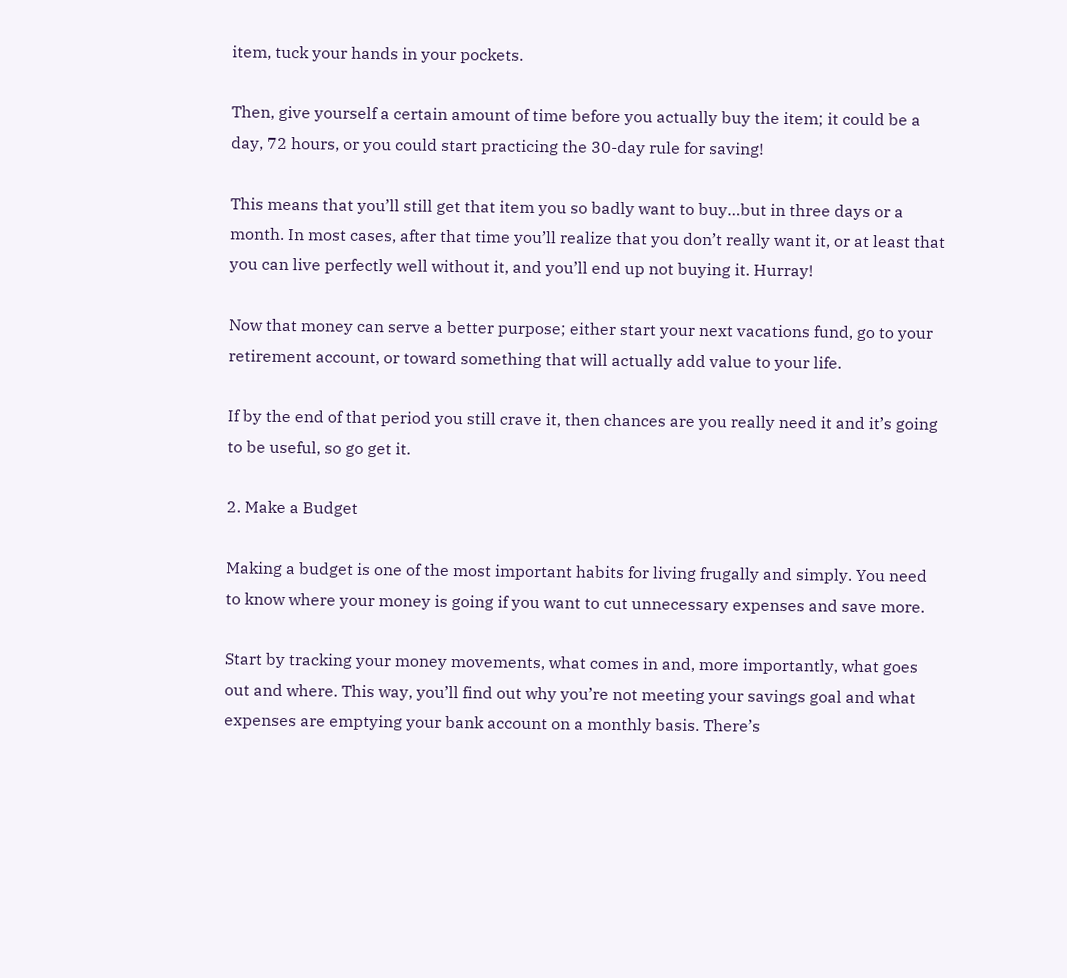item, tuck your hands in your pockets.

Then, give yourself a certain amount of time before you actually buy the item; it could be a day, 72 hours, or you could start practicing the 30-day rule for saving!

This means that you’ll still get that item you so badly want to buy…but in three days or a month. In most cases, after that time you’ll realize that you don’t really want it, or at least that you can live perfectly well without it, and you’ll end up not buying it. Hurray!

Now that money can serve a better purpose; either start your next vacations fund, go to your retirement account, or toward something that will actually add value to your life.

If by the end of that period you still crave it, then chances are you really need it and it’s going to be useful, so go get it.

2. Make a Budget

Making a budget is one of the most important habits for living frugally and simply. You need to know where your money is going if you want to cut unnecessary expenses and save more.

Start by tracking your money movements, what comes in and, more importantly, what goes out and where. This way, you’ll find out why you’re not meeting your savings goal and what expenses are emptying your bank account on a monthly basis. There’s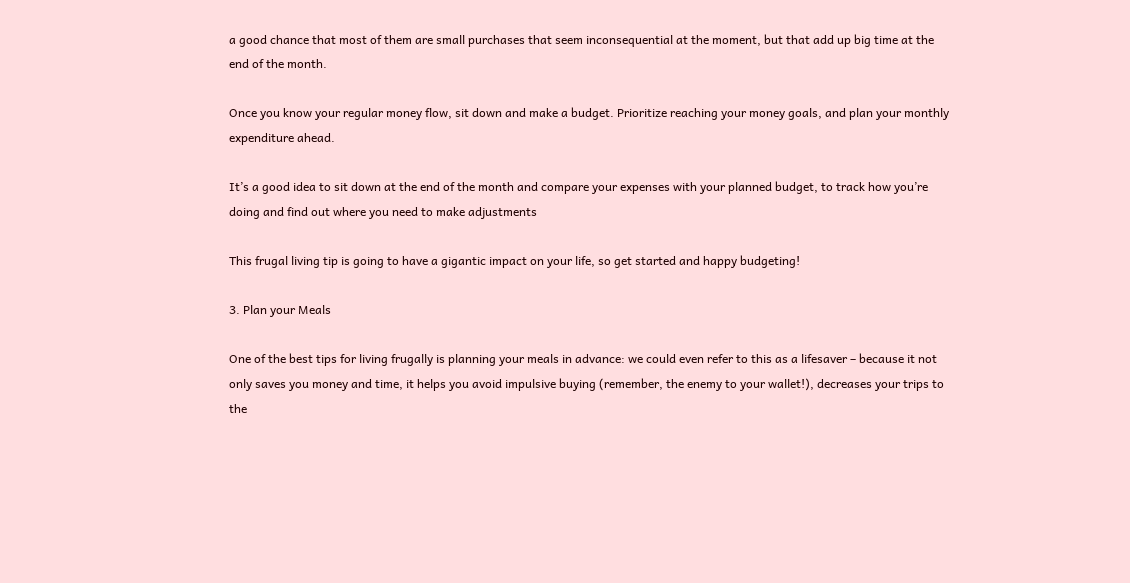a good chance that most of them are small purchases that seem inconsequential at the moment, but that add up big time at the end of the month.

Once you know your regular money flow, sit down and make a budget. Prioritize reaching your money goals, and plan your monthly expenditure ahead.

It’s a good idea to sit down at the end of the month and compare your expenses with your planned budget, to track how you’re doing and find out where you need to make adjustments

This frugal living tip is going to have a gigantic impact on your life, so get started and happy budgeting!

3. Plan your Meals

One of the best tips for living frugally is planning your meals in advance: we could even refer to this as a lifesaver – because it not only saves you money and time, it helps you avoid impulsive buying (remember, the enemy to your wallet!), decreases your trips to the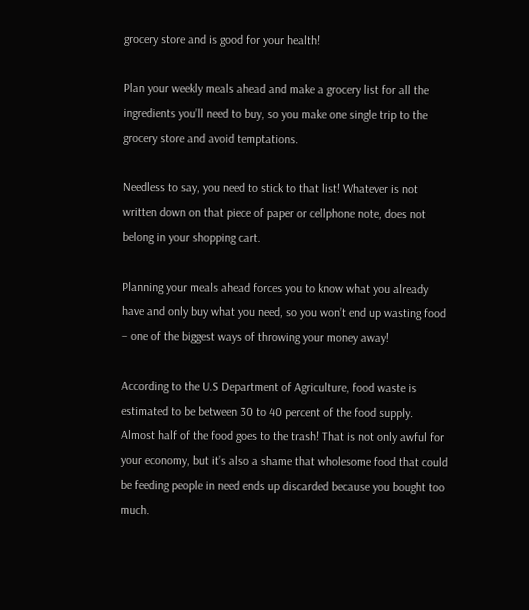grocery store and is good for your health!

Plan your weekly meals ahead and make a grocery list for all the ingredients you’ll need to buy, so you make one single trip to the grocery store and avoid temptations.

Needless to say, you need to stick to that list! Whatever is not written down on that piece of paper or cellphone note, does not belong in your shopping cart.

Planning your meals ahead forces you to know what you already have and only buy what you need, so you won’t end up wasting food – one of the biggest ways of throwing your money away!

According to the U.S Department of Agriculture, food waste is estimated to be between 30 to 40 percent of the food supply. Almost half of the food goes to the trash! That is not only awful for your economy, but it’s also a shame that wholesome food that could be feeding people in need ends up discarded because you bought too much.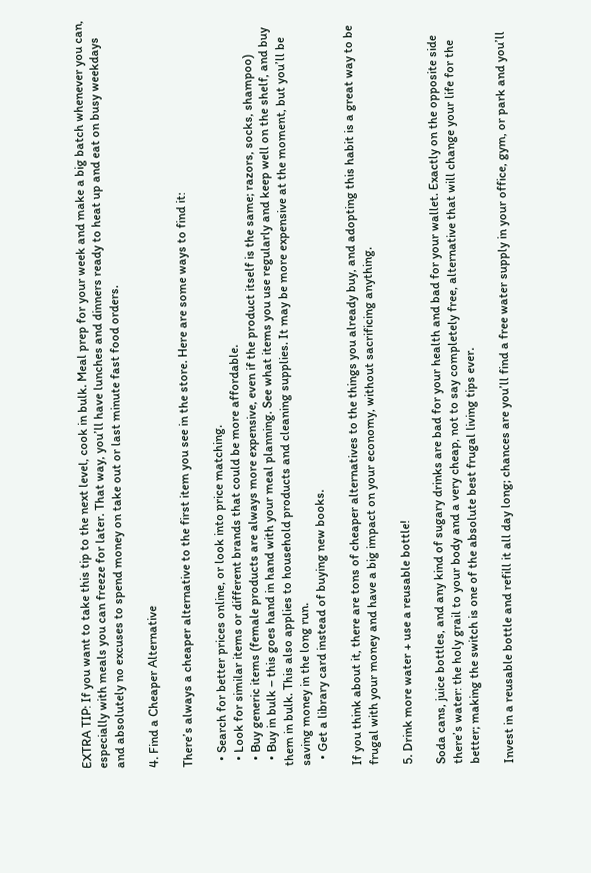EXTRA TIP: If you want to take this tip to the next level, cook in bulk. Meal prep for your week and make a big batch whenever you can, especially with meals you can freeze for later. That way, you’ll have lunches and dinners ready to heat up and eat on busy weekdays and absolutely no excuses to spend money on take out or last minute fast food orders.

4. Find a Cheaper Alternative

There’s always a cheaper alternative to the first item you see in the store. Here are some ways to find it:

  • Search for better prices online, or look into price matching.
  • Look for similar items or different brands that could be more affordable.
  • Buy generic items (female products are always more expensive, even if the product itself is the same; razors, socks, shampoo)
  • Buy in bulk – this goes hand in hand with your meal planning. See what items you use regularly and keep well on the shelf, and buy them in bulk. This also applies to household products and cleaning supplies. It may be more expensive at the moment, but you’ll be saving money in the long run.
  • Get a library card instead of buying new books.

If you think about it, there are tons of cheaper alternatives to the things you already buy, and adopting this habit is a great way to be frugal with your money and have a big impact on your economy, without sacrificing anything.

5. Drink more water + use a reusable bottle!

Soda cans, juice bottles, and any kind of sugary drinks are bad for your health and bad for your wallet. Exactly on the opposite side there’s water: the holy grail to your body and a very cheap, not to say completely free, alternative that will change your life for the better; making the switch is one of the absolute best frugal living tips ever.

Invest in a reusable bottle and refill it all day long; chances are you’ll find a free water supply in your office, gym, or park and you’ll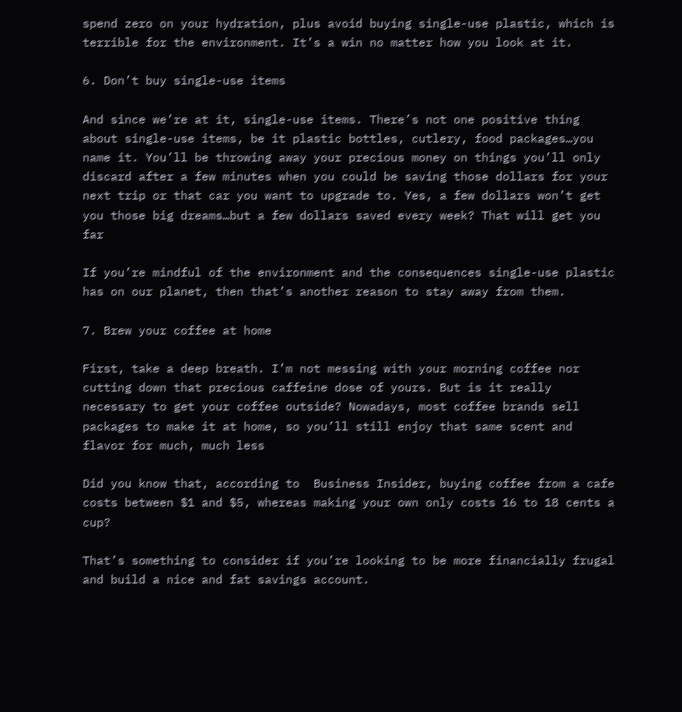spend zero on your hydration, plus avoid buying single-use plastic, which is terrible for the environment. It’s a win no matter how you look at it.

6. Don’t buy single-use items

And since we’re at it, single-use items. There’s not one positive thing about single-use items, be it plastic bottles, cutlery, food packages…you name it. You’ll be throwing away your precious money on things you’ll only discard after a few minutes when you could be saving those dollars for your next trip or that car you want to upgrade to. Yes, a few dollars won’t get you those big dreams…but a few dollars saved every week? That will get you far

If you’re mindful of the environment and the consequences single-use plastic has on our planet, then that’s another reason to stay away from them.

7. Brew your coffee at home

First, take a deep breath. I’m not messing with your morning coffee nor cutting down that precious caffeine dose of yours. But is it really necessary to get your coffee outside? Nowadays, most coffee brands sell packages to make it at home, so you’ll still enjoy that same scent and flavor for much, much less

Did you know that, according to  Business Insider, buying coffee from a cafe costs between $1 and $5, whereas making your own only costs 16 to 18 cents a cup?

That’s something to consider if you’re looking to be more financially frugal and build a nice and fat savings account.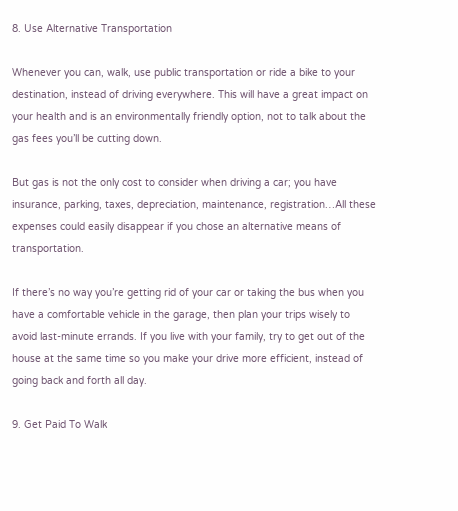8. Use Alternative Transportation

Whenever you can, walk, use public transportation or ride a bike to your destination, instead of driving everywhere. This will have a great impact on your health and is an environmentally friendly option, not to talk about the gas fees you’ll be cutting down.

But gas is not the only cost to consider when driving a car; you have insurance, parking, taxes, depreciation, maintenance, registration…All these expenses could easily disappear if you chose an alternative means of transportation.

If there’s no way you’re getting rid of your car or taking the bus when you have a comfortable vehicle in the garage, then plan your trips wisely to avoid last-minute errands. If you live with your family, try to get out of the house at the same time so you make your drive more efficient, instead of going back and forth all day.

9. Get Paid To Walk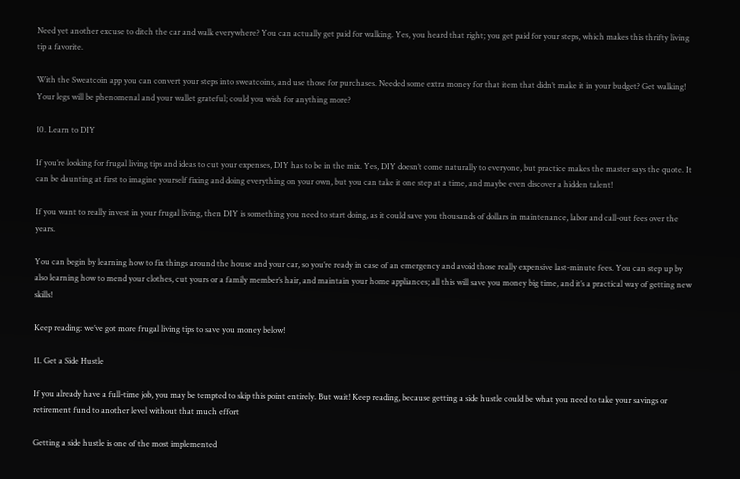Need yet another excuse to ditch the car and walk everywhere? You can actually get paid for walking. Yes, you heard that right; you get paid for your steps, which makes this thrifty living tip a favorite.

With the Sweatcoin app you can convert your steps into sweatcoins, and use those for purchases. Needed some extra money for that item that didn’t make it in your budget? Get walking! Your legs will be phenomenal and your wallet grateful; could you wish for anything more?

10. Learn to DIY

If you’re looking for frugal living tips and ideas to cut your expenses, DIY has to be in the mix. Yes, DIY doesn’t come naturally to everyone, but practice makes the master says the quote. It can be daunting at first to imagine yourself fixing and doing everything on your own, but you can take it one step at a time, and maybe even discover a hidden talent!

If you want to really invest in your frugal living, then DIY is something you need to start doing, as it could save you thousands of dollars in maintenance, labor and call-out fees over the years.

You can begin by learning how to fix things around the house and your car, so you’re ready in case of an emergency and avoid those really expensive last-minute fees. You can step up by also learning how to mend your clothes, cut yours or a family member’s hair, and maintain your home appliances; all this will save you money big time, and it’s a practical way of getting new skills!

Keep reading: we’ve got more frugal living tips to save you money below!

11. Get a Side Hustle

If you already have a full-time job, you may be tempted to skip this point entirely. But wait! Keep reading, because getting a side hustle could be what you need to take your savings or retirement fund to another level without that much effort

Getting a side hustle is one of the most implemented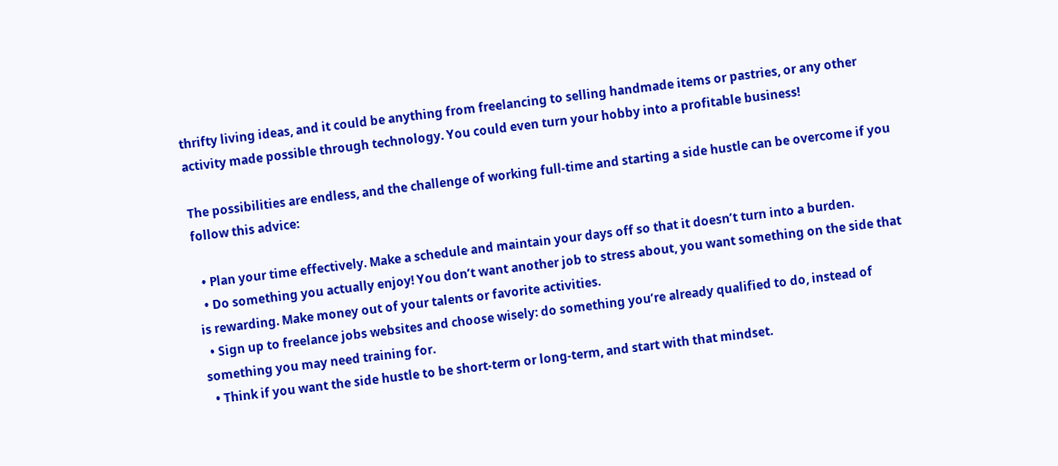thrifty living ideas, and it could be anything from freelancing to selling handmade items or pastries, or any other activity made possible through technology. You could even turn your hobby into a profitable business!

The possibilities are endless, and the challenge of working full-time and starting a side hustle can be overcome if you follow this advice:

  • Plan your time effectively. Make a schedule and maintain your days off so that it doesn’t turn into a burden.
  • Do something you actually enjoy! You don’t want another job to stress about, you want something on the side that is rewarding. Make money out of your talents or favorite activities.
  • Sign up to freelance jobs websites and choose wisely: do something you’re already qualified to do, instead of something you may need training for.
  • Think if you want the side hustle to be short-term or long-term, and start with that mindset.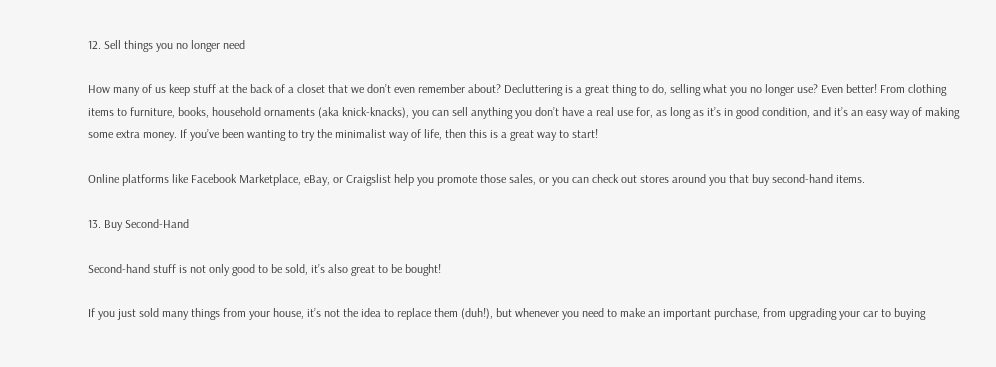12. Sell things you no longer need

How many of us keep stuff at the back of a closet that we don’t even remember about? Decluttering is a great thing to do, selling what you no longer use? Even better! From clothing items to furniture, books, household ornaments (aka knick-knacks), you can sell anything you don’t have a real use for, as long as it’s in good condition, and it’s an easy way of making some extra money. If you’ve been wanting to try the minimalist way of life, then this is a great way to start!

Online platforms like Facebook Marketplace, eBay, or Craigslist help you promote those sales, or you can check out stores around you that buy second-hand items.

13. Buy Second-Hand

Second-hand stuff is not only good to be sold, it’s also great to be bought!

If you just sold many things from your house, it’s not the idea to replace them (duh!), but whenever you need to make an important purchase, from upgrading your car to buying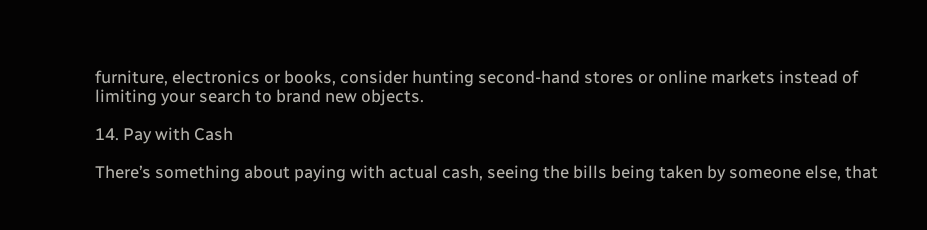furniture, electronics or books, consider hunting second-hand stores or online markets instead of limiting your search to brand new objects.

14. Pay with Cash

There’s something about paying with actual cash, seeing the bills being taken by someone else, that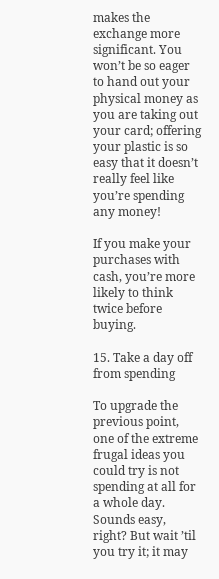makes the exchange more significant. You won’t be so eager to hand out your physical money as you are taking out your card; offering your plastic is so easy that it doesn’t really feel like you’re spending any money!

If you make your purchases with cash, you’re more likely to think twice before buying.

15. Take a day off from spending

To upgrade the previous point, one of the extreme frugal ideas you could try is not spending at all for a whole day. Sounds easy, right? But wait ’til you try it; it may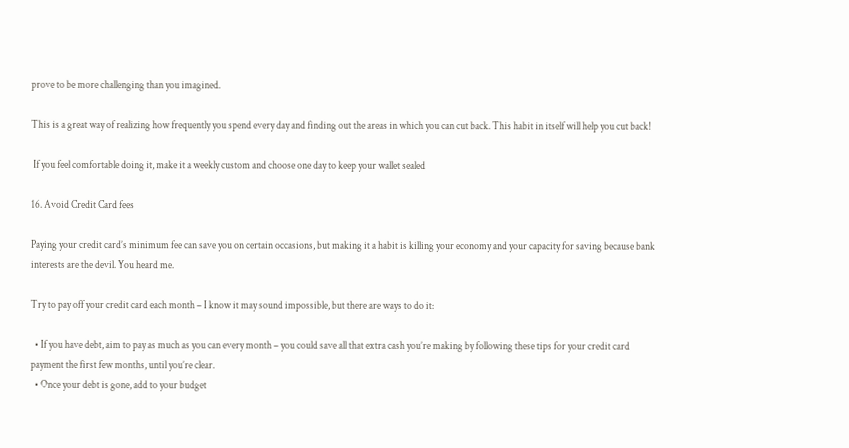prove to be more challenging than you imagined.

This is a great way of realizing how frequently you spend every day and finding out the areas in which you can cut back. This habit in itself will help you cut back!

 If you feel comfortable doing it, make it a weekly custom and choose one day to keep your wallet sealed

16. Avoid Credit Card fees

Paying your credit card’s minimum fee can save you on certain occasions, but making it a habit is killing your economy and your capacity for saving because bank interests are the devil. You heard me.

Try to pay off your credit card each month – I know it may sound impossible, but there are ways to do it:

  • If you have debt, aim to pay as much as you can every month – you could save all that extra cash you’re making by following these tips for your credit card payment the first few months, until you’re clear.
  • Once your debt is gone, add to your budget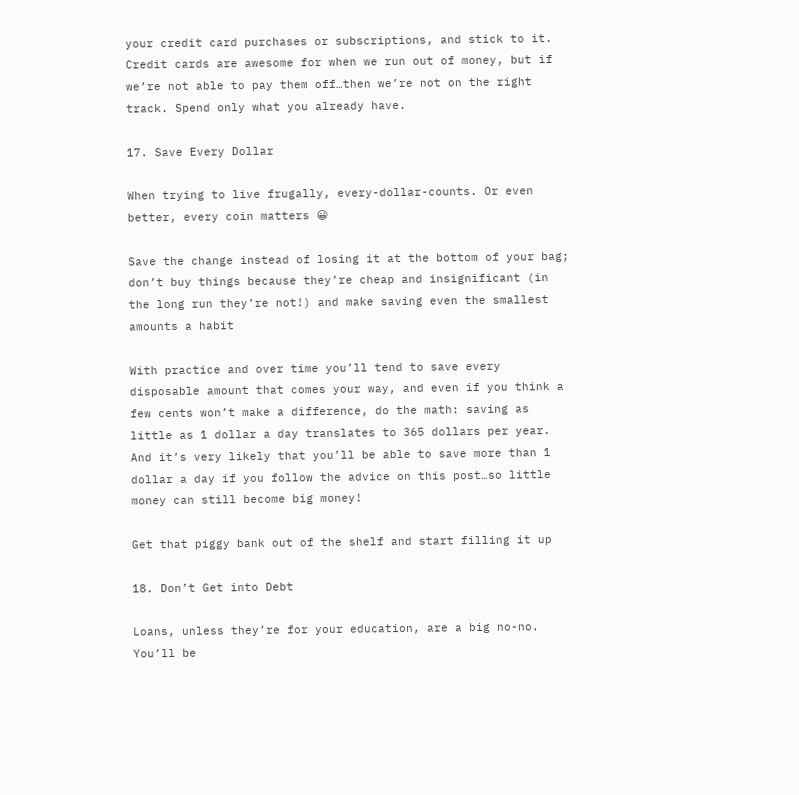your credit card purchases or subscriptions, and stick to it. Credit cards are awesome for when we run out of money, but if we’re not able to pay them off…then we’re not on the right track. Spend only what you already have.

17. Save Every Dollar

When trying to live frugally, every-dollar-counts. Or even better, every coin matters 😀

Save the change instead of losing it at the bottom of your bag; don’t buy things because they’re cheap and insignificant (in the long run they’re not!) and make saving even the smallest amounts a habit

With practice and over time you’ll tend to save every disposable amount that comes your way, and even if you think a few cents won’t make a difference, do the math: saving as little as 1 dollar a day translates to 365 dollars per year. And it’s very likely that you’ll be able to save more than 1 dollar a day if you follow the advice on this post…so little money can still become big money!

Get that piggy bank out of the shelf and start filling it up

18. Don’t Get into Debt

Loans, unless they’re for your education, are a big no-no. You’ll be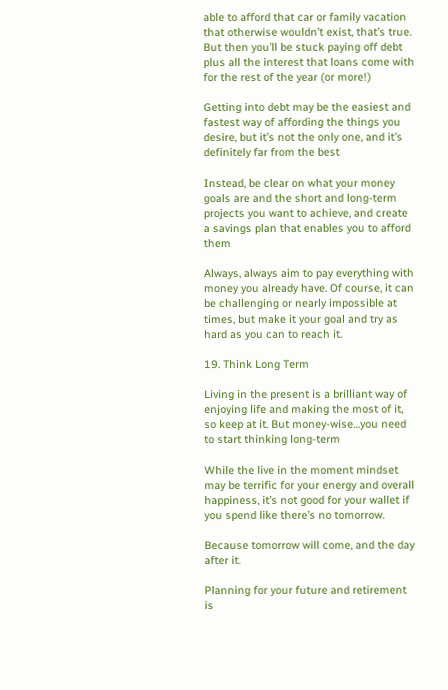able to afford that car or family vacation that otherwise wouldn’t exist, that’s true. But then you’ll be stuck paying off debt plus all the interest that loans come with for the rest of the year (or more!)

Getting into debt may be the easiest and fastest way of affording the things you desire, but it’s not the only one, and it’s definitely far from the best

Instead, be clear on what your money goals are and the short and long-term projects you want to achieve, and create a savings plan that enables you to afford them

Always, always aim to pay everything with money you already have. Of course, it can be challenging or nearly impossible at times, but make it your goal and try as hard as you can to reach it.

19. Think Long Term

Living in the present is a brilliant way of enjoying life and making the most of it, so keep at it. But money-wise…you need to start thinking long-term

While the live in the moment mindset may be terrific for your energy and overall happiness, it’s not good for your wallet if you spend like there’s no tomorrow.

Because tomorrow will come, and the day after it.

Planning for your future and retirement is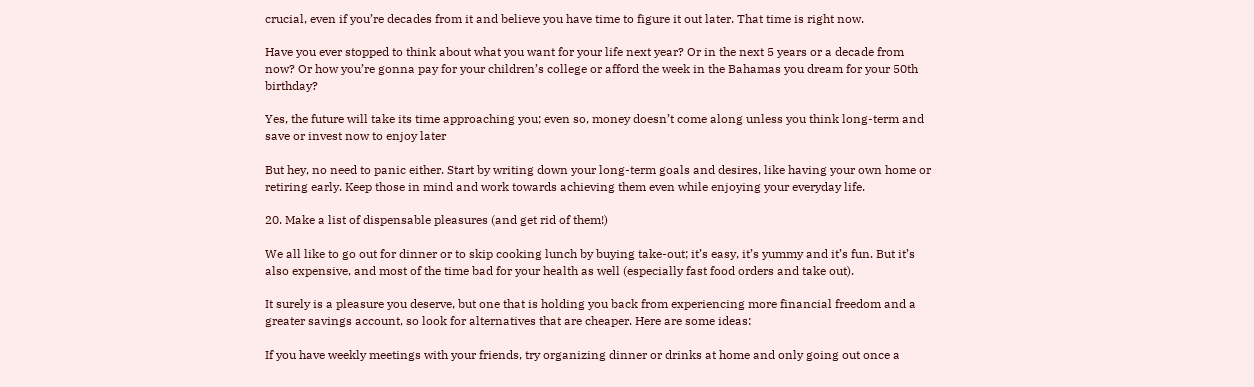crucial, even if you’re decades from it and believe you have time to figure it out later. That time is right now.

Have you ever stopped to think about what you want for your life next year? Or in the next 5 years or a decade from now? Or how you’re gonna pay for your children’s college or afford the week in the Bahamas you dream for your 50th birthday?

Yes, the future will take its time approaching you; even so, money doesn’t come along unless you think long-term and save or invest now to enjoy later

But hey, no need to panic either. Start by writing down your long-term goals and desires, like having your own home or retiring early. Keep those in mind and work towards achieving them even while enjoying your everyday life.

20. Make a list of dispensable pleasures (and get rid of them!)

We all like to go out for dinner or to skip cooking lunch by buying take-out; it’s easy, it’s yummy and it’s fun. But it’s also expensive, and most of the time bad for your health as well (especially fast food orders and take out).

It surely is a pleasure you deserve, but one that is holding you back from experiencing more financial freedom and a greater savings account, so look for alternatives that are cheaper. Here are some ideas:

If you have weekly meetings with your friends, try organizing dinner or drinks at home and only going out once a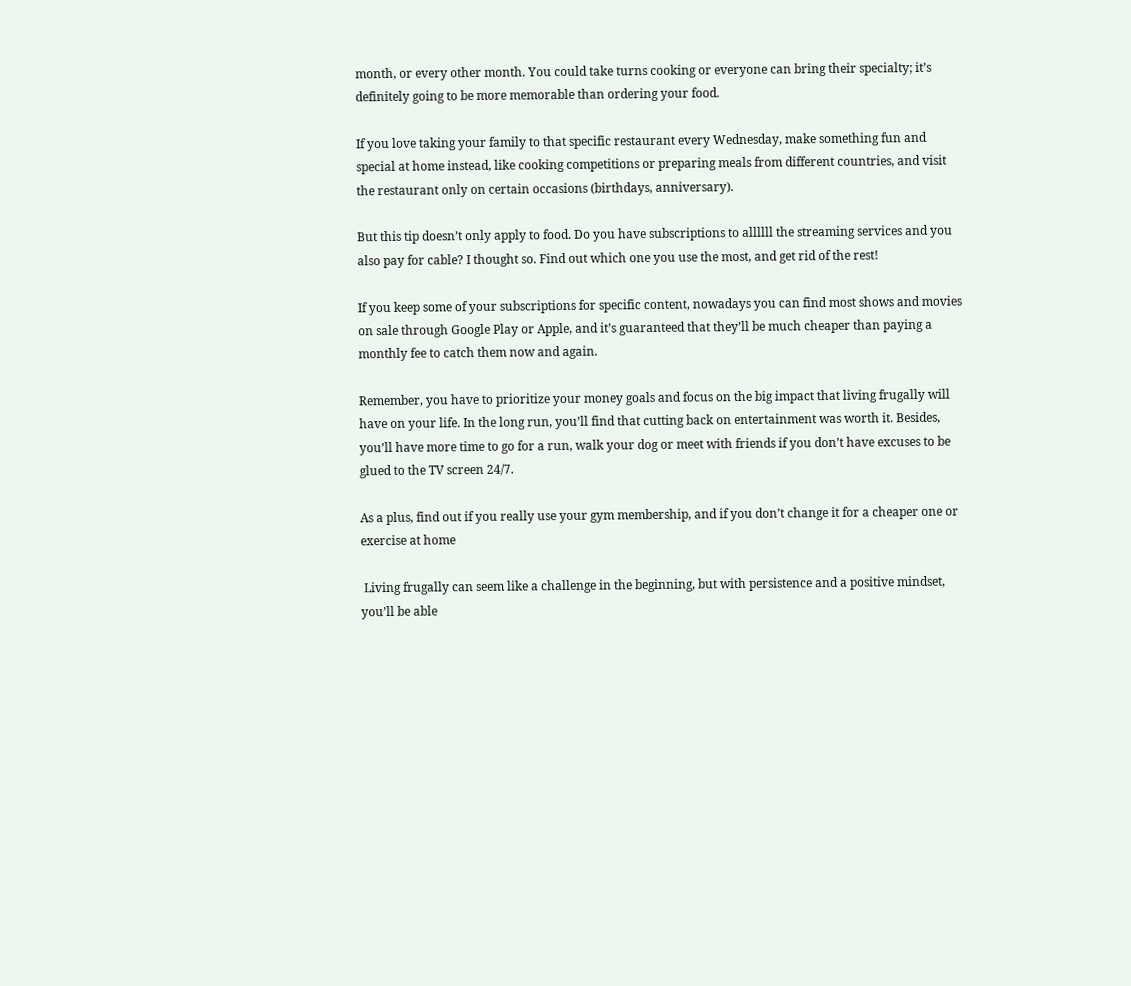month, or every other month. You could take turns cooking or everyone can bring their specialty; it’s definitely going to be more memorable than ordering your food.

If you love taking your family to that specific restaurant every Wednesday, make something fun and special at home instead, like cooking competitions or preparing meals from different countries, and visit the restaurant only on certain occasions (birthdays, anniversary).

But this tip doesn’t only apply to food. Do you have subscriptions to allllll the streaming services and you also pay for cable? I thought so. Find out which one you use the most, and get rid of the rest!

If you keep some of your subscriptions for specific content, nowadays you can find most shows and movies on sale through Google Play or Apple, and it’s guaranteed that they’ll be much cheaper than paying a monthly fee to catch them now and again.

Remember, you have to prioritize your money goals and focus on the big impact that living frugally will have on your life. In the long run, you’ll find that cutting back on entertainment was worth it. Besides, you’ll have more time to go for a run, walk your dog or meet with friends if you don’t have excuses to be glued to the TV screen 24/7.

As a plus, find out if you really use your gym membership, and if you don’t change it for a cheaper one or exercise at home

 Living frugally can seem like a challenge in the beginning, but with persistence and a positive mindset, you’ll be able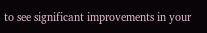to see significant improvements in your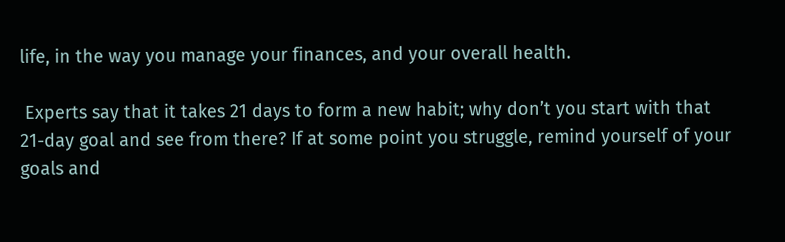life, in the way you manage your finances, and your overall health.

 Experts say that it takes 21 days to form a new habit; why don’t you start with that 21-day goal and see from there? If at some point you struggle, remind yourself of your goals and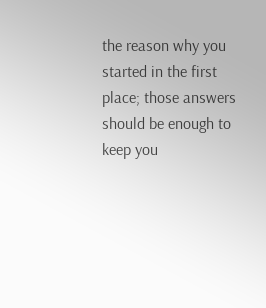the reason why you started in the first place; those answers should be enough to keep you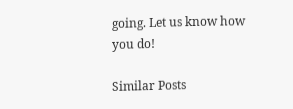going. Let us know how you do!

Similar Posts